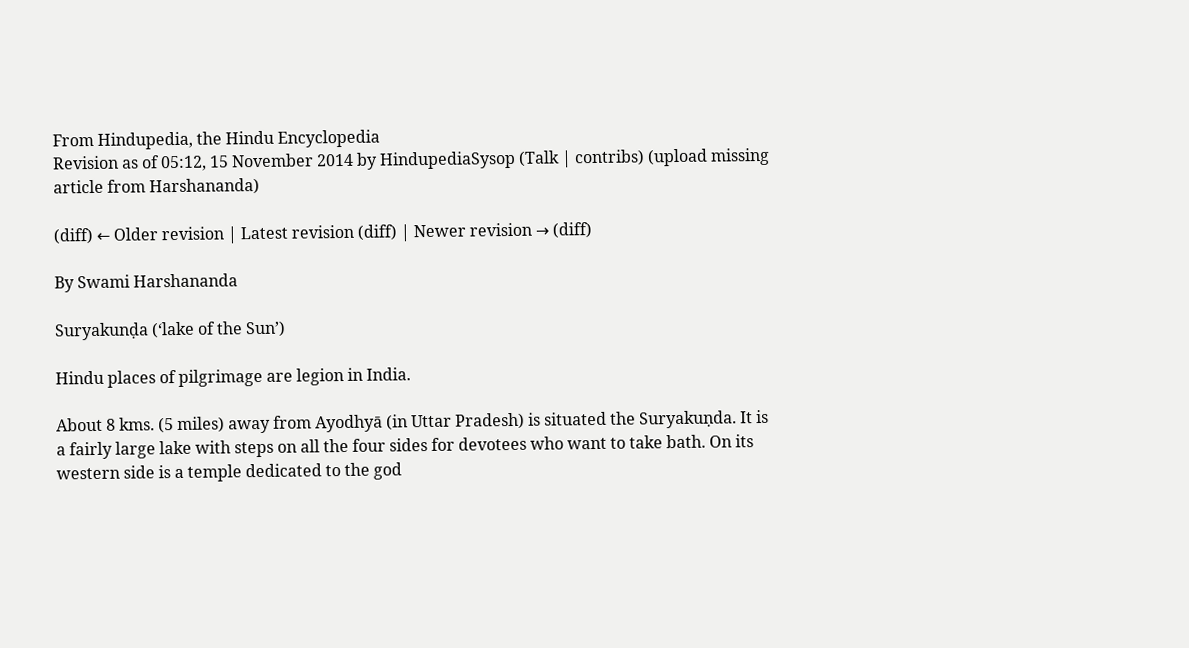From Hindupedia, the Hindu Encyclopedia
Revision as of 05:12, 15 November 2014 by HindupediaSysop (Talk | contribs) (upload missing article from Harshananda)

(diff) ← Older revision | Latest revision (diff) | Newer revision → (diff)

By Swami Harshananda

Suryakunḍa (‘lake of the Sun’)

Hindu places of pilgrimage are legion in India.

About 8 kms. (5 miles) away from Ayodhyā (in Uttar Pradesh) is situated the Suryakuṇda. It is a fairly large lake with steps on all the four sides for devotees who want to take bath. On its western side is a temple dedicated to the god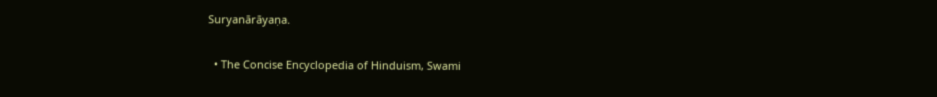Suryanārāyaṇa.


  • The Concise Encyclopedia of Hinduism, Swami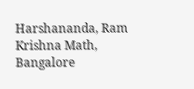Harshananda, Ram Krishna Math, Bangalore